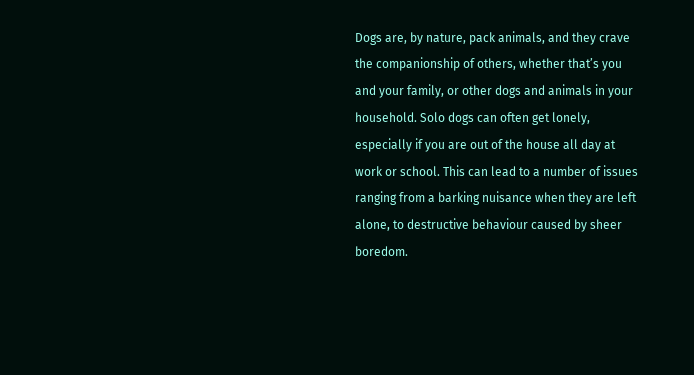Dogs are, by nature, pack animals, and they crave the companionship of others, whether that’s you and your family, or other dogs and animals in your household. Solo dogs can often get lonely, especially if you are out of the house all day at work or school. This can lead to a number of issues ranging from a barking nuisance when they are left alone, to destructive behaviour caused by sheer boredom.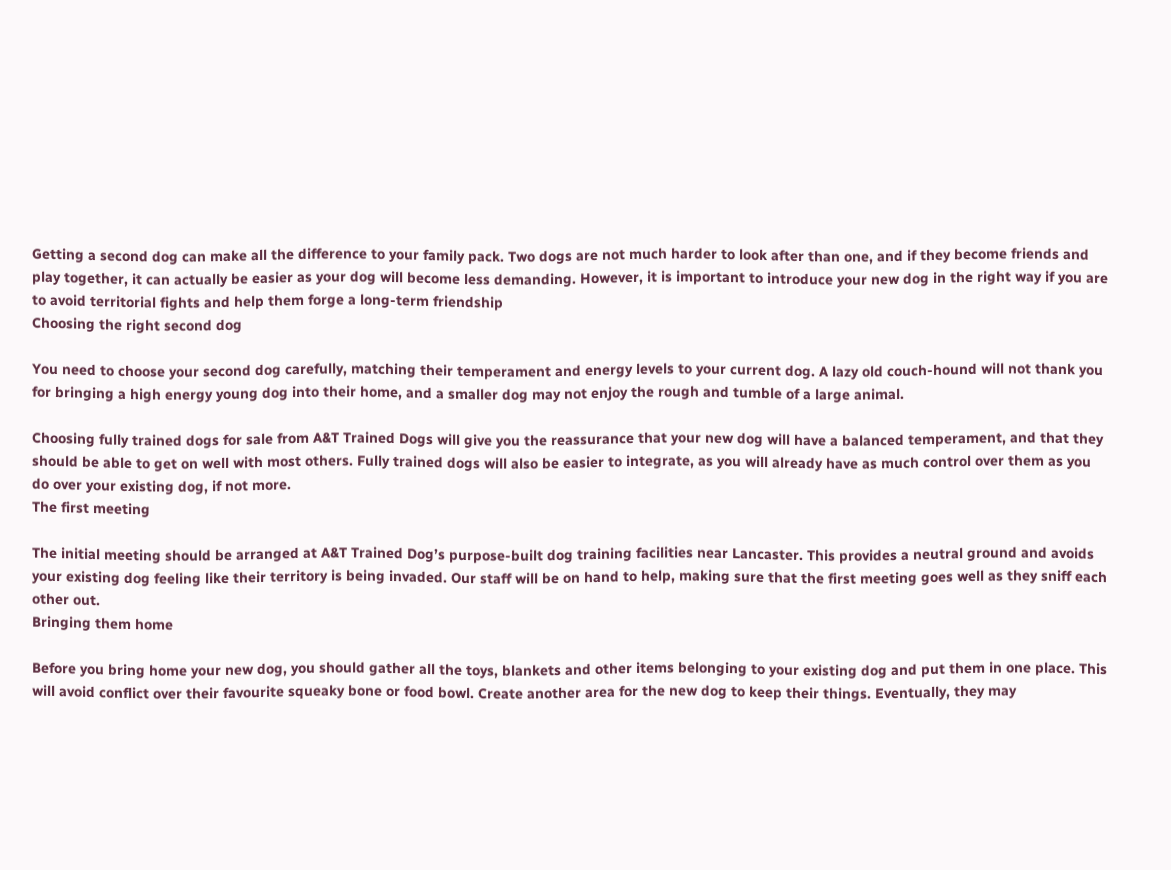Getting a second dog can make all the difference to your family pack. Two dogs are not much harder to look after than one, and if they become friends and play together, it can actually be easier as your dog will become less demanding. However, it is important to introduce your new dog in the right way if you are to avoid territorial fights and help them forge a long-term friendship
Choosing the right second dog

You need to choose your second dog carefully, matching their temperament and energy levels to your current dog. A lazy old couch-hound will not thank you for bringing a high energy young dog into their home, and a smaller dog may not enjoy the rough and tumble of a large animal.

Choosing fully trained dogs for sale from A&T Trained Dogs will give you the reassurance that your new dog will have a balanced temperament, and that they should be able to get on well with most others. Fully trained dogs will also be easier to integrate, as you will already have as much control over them as you do over your existing dog, if not more.
The first meeting

The initial meeting should be arranged at A&T Trained Dog’s purpose-built dog training facilities near Lancaster. This provides a neutral ground and avoids your existing dog feeling like their territory is being invaded. Our staff will be on hand to help, making sure that the first meeting goes well as they sniff each other out.
Bringing them home

Before you bring home your new dog, you should gather all the toys, blankets and other items belonging to your existing dog and put them in one place. This will avoid conflict over their favourite squeaky bone or food bowl. Create another area for the new dog to keep their things. Eventually, they may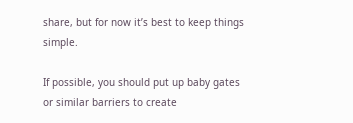share, but for now it’s best to keep things simple.

If possible, you should put up baby gates or similar barriers to create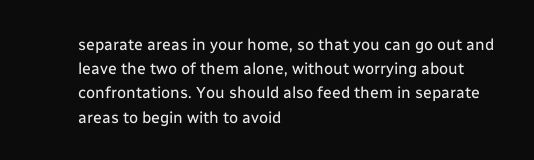separate areas in your home, so that you can go out and leave the two of them alone, without worrying about confrontations. You should also feed them in separate areas to begin with to avoid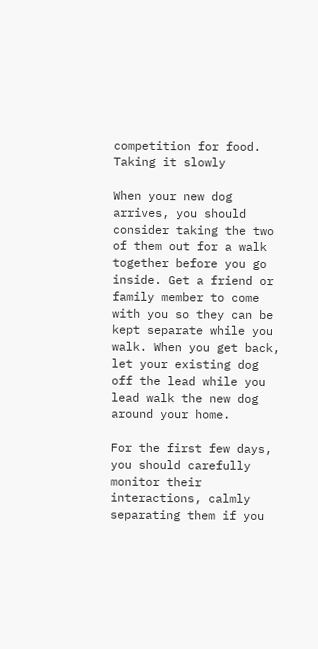competition for food.
Taking it slowly

When your new dog arrives, you should consider taking the two of them out for a walk together before you go inside. Get a friend or family member to come with you so they can be kept separate while you walk. When you get back, let your existing dog off the lead while you lead walk the new dog around your home.

For the first few days, you should carefully monitor their interactions, calmly separating them if you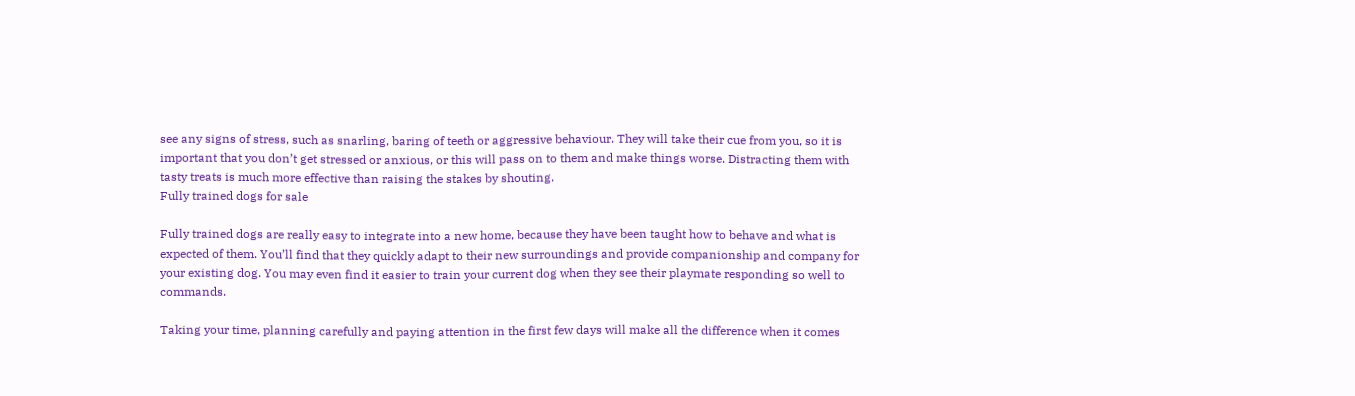see any signs of stress, such as snarling, baring of teeth or aggressive behaviour. They will take their cue from you, so it is important that you don’t get stressed or anxious, or this will pass on to them and make things worse. Distracting them with tasty treats is much more effective than raising the stakes by shouting.
Fully trained dogs for sale

Fully trained dogs are really easy to integrate into a new home, because they have been taught how to behave and what is expected of them. You’ll find that they quickly adapt to their new surroundings and provide companionship and company for your existing dog. You may even find it easier to train your current dog when they see their playmate responding so well to commands.

Taking your time, planning carefully and paying attention in the first few days will make all the difference when it comes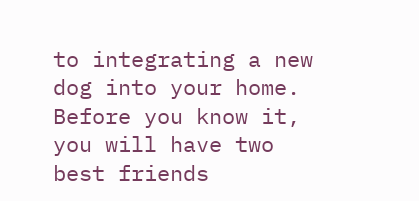to integrating a new dog into your home. Before you know it, you will have two best friends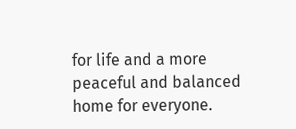for life and a more peaceful and balanced home for everyone.